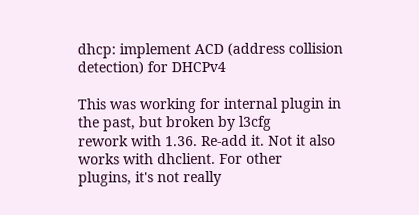dhcp: implement ACD (address collision detection) for DHCPv4

This was working for internal plugin in the past, but broken by l3cfg
rework with 1.36. Re-add it. Not it also works with dhclient. For other
plugins, it's not really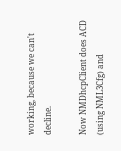working, because we can't decline.

Now NMDhcpClient does ACD (using NML3Cfg) and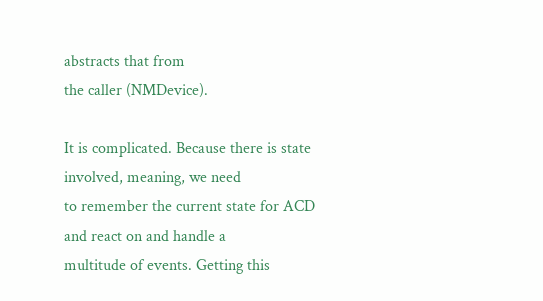abstracts that from
the caller (NMDevice).

It is complicated. Because there is state involved, meaning, we need
to remember the current state for ACD and react on and handle a
multitude of events. Getting this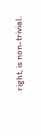right, is non-trivial.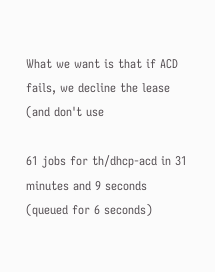What we want is that if ACD fails, we decline the lease (and don't use

61 jobs for th/dhcp-acd in 31 minutes and 9 seconds (queued for 6 seconds)